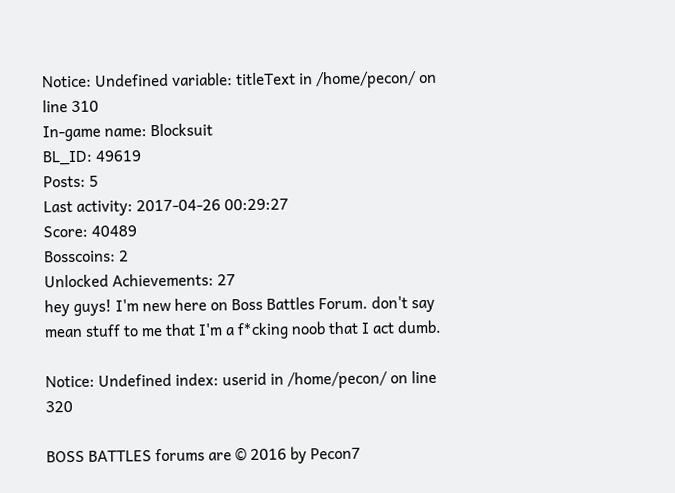Notice: Undefined variable: titleText in /home/pecon/ on line 310
In-game name: Blocksuit
BL_ID: 49619
Posts: 5
Last activity: 2017-04-26 00:29:27
Score: 40489
Bosscoins: 2
Unlocked Achievements: 27
hey guys! I'm new here on Boss Battles Forum. don't say mean stuff to me that I'm a f*cking noob that I act dumb.

Notice: Undefined index: userid in /home/pecon/ on line 320

BOSS BATTLES forums are © 2016 by Pecon7